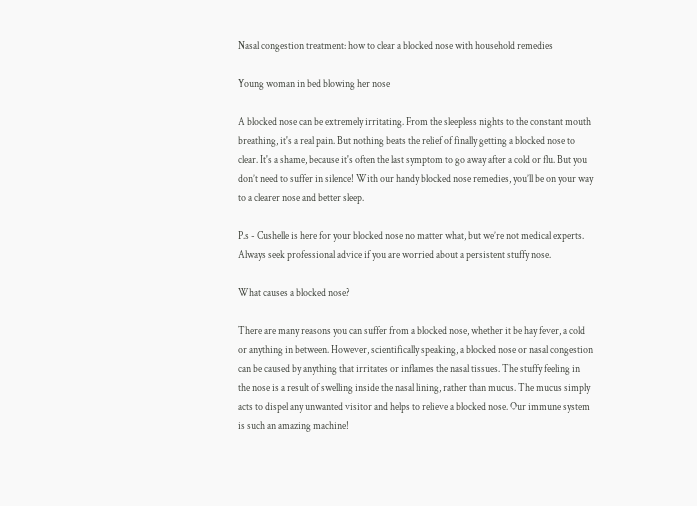Nasal congestion treatment: how to clear a blocked nose with household remedies

Young woman in bed blowing her nose

A blocked nose can be extremely irritating. From the sleepless nights to the constant mouth breathing, it's a real pain. But nothing beats the relief of finally getting a blocked nose to clear. It's a shame, because it's often the last symptom to go away after a cold or flu. But you don’t need to suffer in silence! With our handy blocked nose remedies, you’ll be on your way to a clearer nose and better sleep.

P.s - Cushelle is here for your blocked nose no matter what, but we’re not medical experts. Always seek professional advice if you are worried about a persistent stuffy nose.

What causes a blocked nose?

There are many reasons you can suffer from a blocked nose, whether it be hay fever, a cold or anything in between. However, scientifically speaking, a blocked nose or nasal congestion can be caused by anything that irritates or inflames the nasal tissues. The stuffy feeling in the nose is a result of swelling inside the nasal lining, rather than mucus. The mucus simply acts to dispel any unwanted visitor and helps to relieve a blocked nose. Our immune system is such an amazing machine!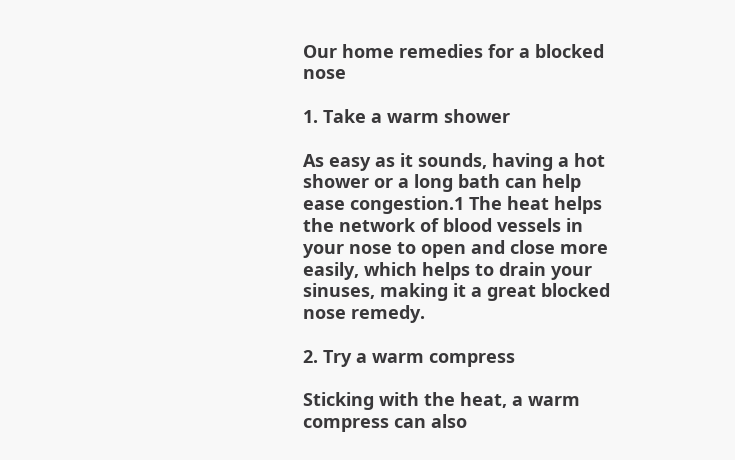Our home remedies for a blocked nose

1. Take a warm shower

As easy as it sounds, having a hot shower or a long bath can help ease congestion.1 The heat helps the network of blood vessels in your nose to open and close more easily, which helps to drain your sinuses, making it a great blocked nose remedy.

2. Try a warm compress

Sticking with the heat, a warm compress can also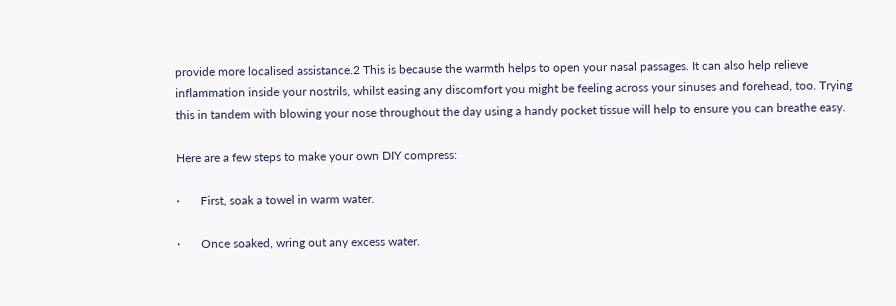provide more localised assistance.2 This is because the warmth helps to open your nasal passages. It can also help relieve inflammation inside your nostrils, whilst easing any discomfort you might be feeling across your sinuses and forehead, too. Trying this in tandem with blowing your nose throughout the day using a handy pocket tissue will help to ensure you can breathe easy.

Here are a few steps to make your own DIY compress:

·       First, soak a towel in warm water.

·       Once soaked, wring out any excess water.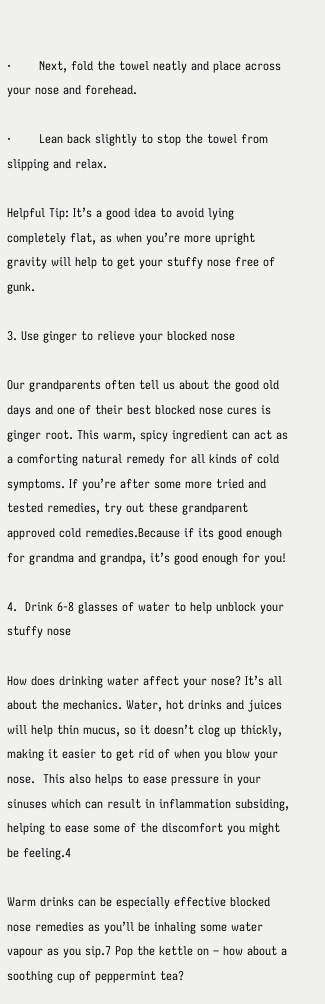·       Next, fold the towel neatly and place across your nose and forehead.

·       Lean back slightly to stop the towel from slipping and relax.

Helpful Tip: It’s a good idea to avoid lying completely flat, as when you’re more upright gravity will help to get your stuffy nose free of gunk.

3. Use ginger to relieve your blocked nose

Our grandparents often tell us about the good old days and one of their best blocked nose cures is ginger root. This warm, spicy ingredient can act as a comforting natural remedy for all kinds of cold symptoms. If you’re after some more tried and tested remedies, try out these grandparent approved cold remedies.Because if its good enough for grandma and grandpa, it’s good enough for you!

4.  Drink 6-8 glasses of water to help unblock your stuffy nose

How does drinking water affect your nose? It’s all about the mechanics. Water, hot drinks and juices will help thin mucus, so it doesn’t clog up thickly, making it easier to get rid of when you blow your nose.  This also helps to ease pressure in your sinuses which can result in inflammation subsiding, helping to ease some of the discomfort you might be feeling.4

Warm drinks can be especially effective blocked nose remedies as you’ll be inhaling some water vapour as you sip.7 Pop the kettle on – how about a soothing cup of peppermint tea?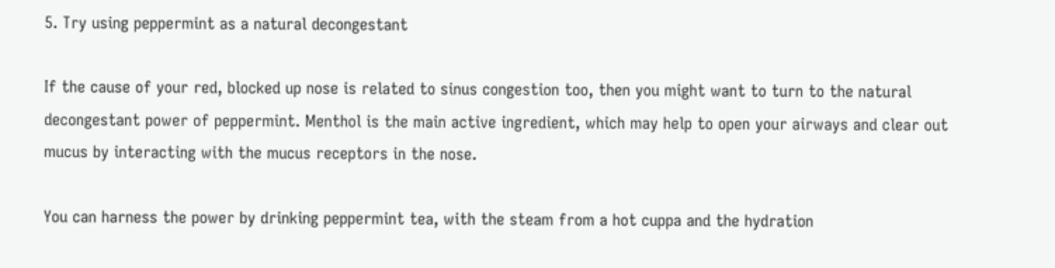5. Try using peppermint as a natural decongestant

If the cause of your red, blocked up nose is related to sinus congestion too, then you might want to turn to the natural decongestant power of peppermint. Menthol is the main active ingredient, which may help to open your airways and clear out mucus by interacting with the mucus receptors in the nose.

You can harness the power by drinking peppermint tea, with the steam from a hot cuppa and the hydration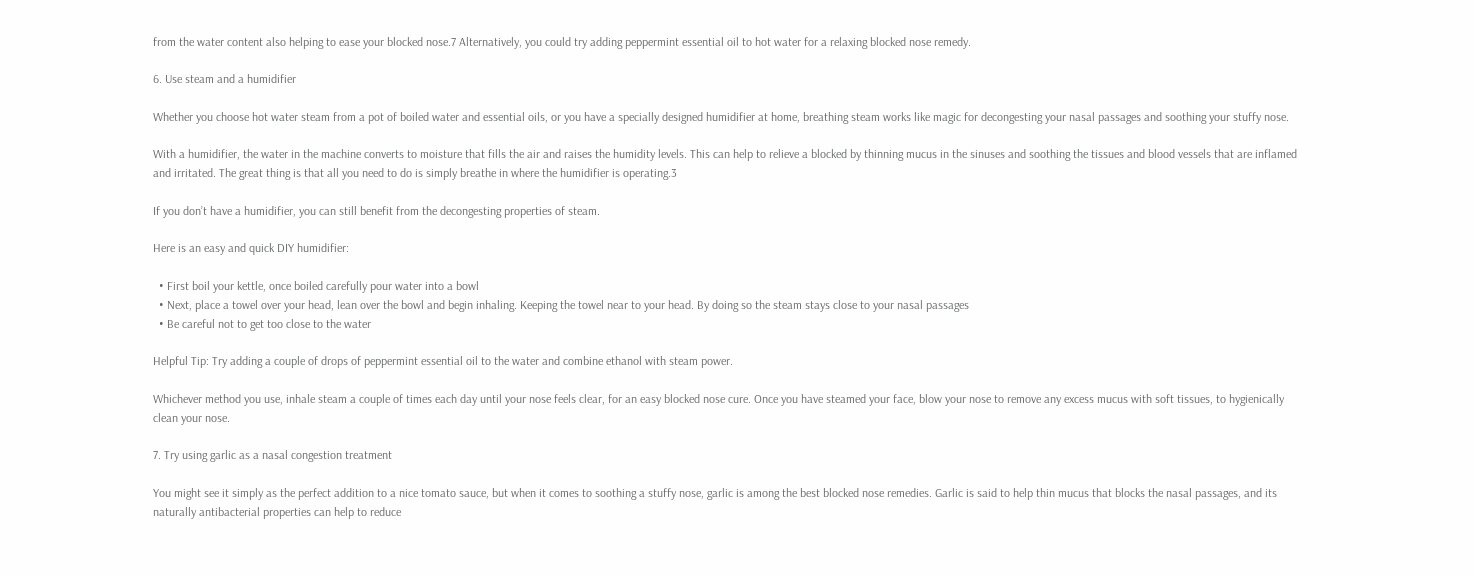from the water content also helping to ease your blocked nose.7 Alternatively, you could try adding peppermint essential oil to hot water for a relaxing blocked nose remedy.

6. Use steam and a humidifier

Whether you choose hot water steam from a pot of boiled water and essential oils, or you have a specially designed humidifier at home, breathing steam works like magic for decongesting your nasal passages and soothing your stuffy nose.

With a humidifier, the water in the machine converts to moisture that fills the air and raises the humidity levels. This can help to relieve a blocked by thinning mucus in the sinuses and soothing the tissues and blood vessels that are inflamed and irritated. The great thing is that all you need to do is simply breathe in where the humidifier is operating.3

If you don’t have a humidifier, you can still benefit from the decongesting properties of steam.

Here is an easy and quick DIY humidifier:

  • First boil your kettle, once boiled carefully pour water into a bowl
  • Next, place a towel over your head, lean over the bowl and begin inhaling. Keeping the towel near to your head. By doing so the steam stays close to your nasal passages
  • Be careful not to get too close to the water

Helpful Tip: Try adding a couple of drops of peppermint essential oil to the water and combine ethanol with steam power.

Whichever method you use, inhale steam a couple of times each day until your nose feels clear, for an easy blocked nose cure. Once you have steamed your face, blow your nose to remove any excess mucus with soft tissues, to hygienically clean your nose.

7. Try using garlic as a nasal congestion treatment

You might see it simply as the perfect addition to a nice tomato sauce, but when it comes to soothing a stuffy nose, garlic is among the best blocked nose remedies. Garlic is said to help thin mucus that blocks the nasal passages, and its naturally antibacterial properties can help to reduce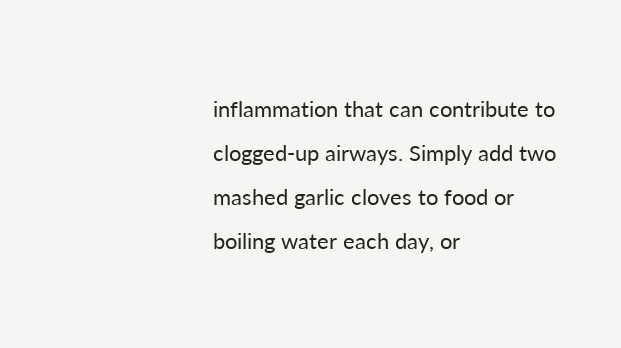inflammation that can contribute to clogged-up airways. Simply add two mashed garlic cloves to food or boiling water each day, or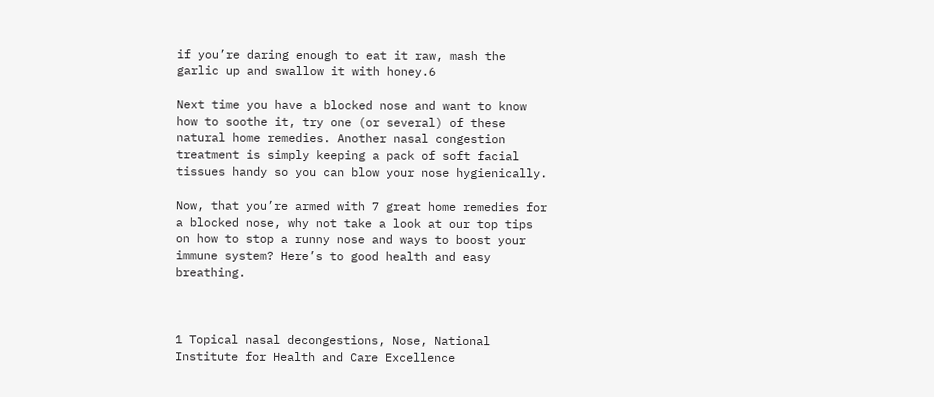if you’re daring enough to eat it raw, mash the garlic up and swallow it with honey.6

Next time you have a blocked nose and want to know how to soothe it, try one (or several) of these natural home remedies. Another nasal congestion treatment is simply keeping a pack of soft facial tissues handy so you can blow your nose hygienically.

Now, that you’re armed with 7 great home remedies for a blocked nose, why not take a look at our top tips on how to stop a runny nose and ways to boost your immune system? Here’s to good health and easy breathing.



1 Topical nasal decongestions, Nose, National Institute for Health and Care Excellence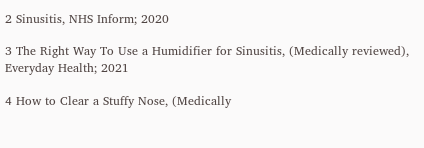2 Sinusitis, NHS Inform; 2020

3 The Right Way To Use a Humidifier for Sinusitis, (Medically reviewed), Everyday Health; 2021

4 How to Clear a Stuffy Nose, (Medically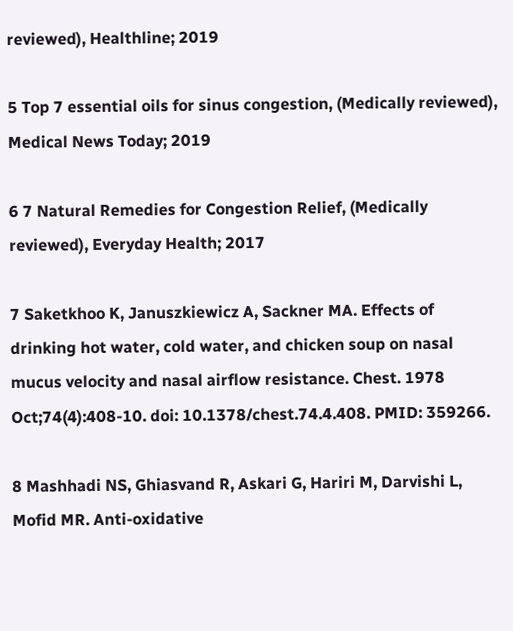reviewed), Healthline; 2019

5 Top 7 essential oils for sinus congestion, (Medically reviewed), Medical News Today; 2019

6 7 Natural Remedies for Congestion Relief, (Medically reviewed), Everyday Health; 2017

7 Saketkhoo K, Januszkiewicz A, Sackner MA. Effects of drinking hot water, cold water, and chicken soup on nasal mucus velocity and nasal airflow resistance. Chest. 1978 Oct;74(4):408-10. doi: 10.1378/chest.74.4.408. PMID: 359266.

8 Mashhadi NS, Ghiasvand R, Askari G, Hariri M, Darvishi L, Mofid MR. Anti-oxidative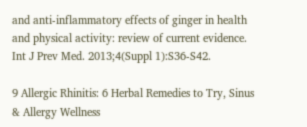and anti-inflammatory effects of ginger in health and physical activity: review of current evidence. Int J Prev Med. 2013;4(Suppl 1):S36-S42.

9 Allergic Rhinitis: 6 Herbal Remedies to Try, Sinus & Allergy Wellness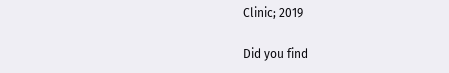Clinic; 2019

Did you find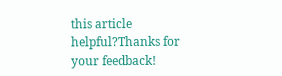this article helpful?Thanks for your feedback!